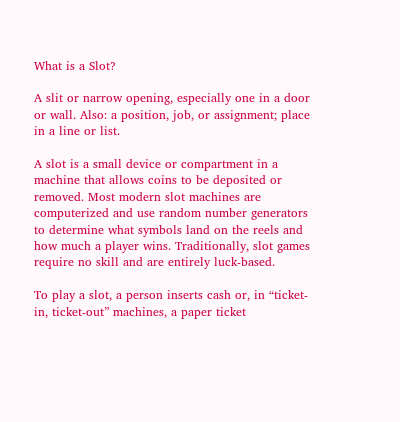What is a Slot?

A slit or narrow opening, especially one in a door or wall. Also: a position, job, or assignment; place in a line or list.

A slot is a small device or compartment in a machine that allows coins to be deposited or removed. Most modern slot machines are computerized and use random number generators to determine what symbols land on the reels and how much a player wins. Traditionally, slot games require no skill and are entirely luck-based.

To play a slot, a person inserts cash or, in “ticket-in, ticket-out” machines, a paper ticket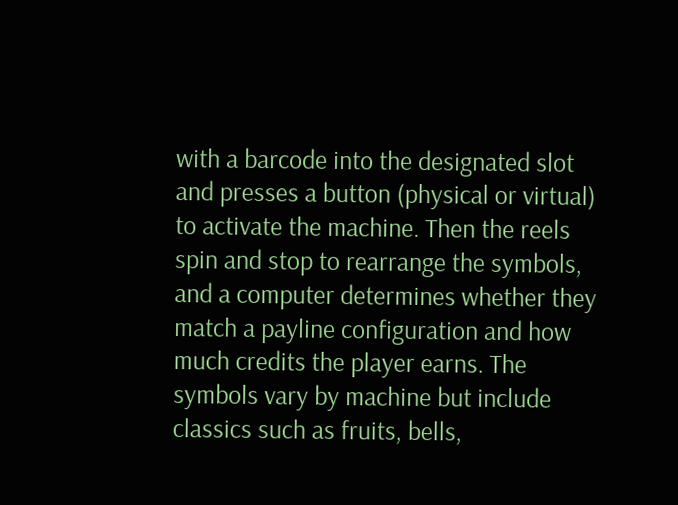with a barcode into the designated slot and presses a button (physical or virtual) to activate the machine. Then the reels spin and stop to rearrange the symbols, and a computer determines whether they match a payline configuration and how much credits the player earns. The symbols vary by machine but include classics such as fruits, bells,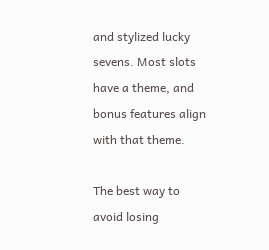and stylized lucky sevens. Most slots have a theme, and bonus features align with that theme.

The best way to avoid losing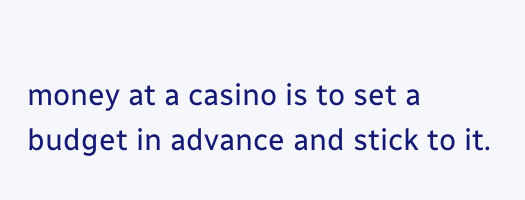money at a casino is to set a budget in advance and stick to it.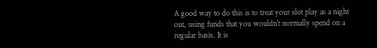A good way to do this is to treat your slot play as a night out, using funds that you wouldn’t normally spend on a regular basis. It is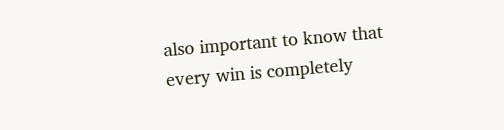also important to know that every win is completely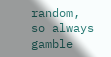random, so always gamble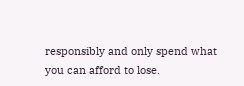responsibly and only spend what you can afford to lose.